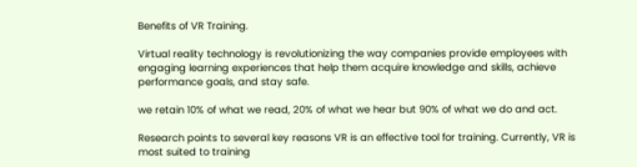Benefits of VR Training.

Virtual reality technology is revolutionizing the way companies provide employees with engaging learning experiences that help them acquire knowledge and skills, achieve performance goals, and stay safe.

we retain 10% of what we read, 20% of what we hear but 90% of what we do and act.

Research points to several key reasons VR is an effective tool for training. Currently, VR is most suited to training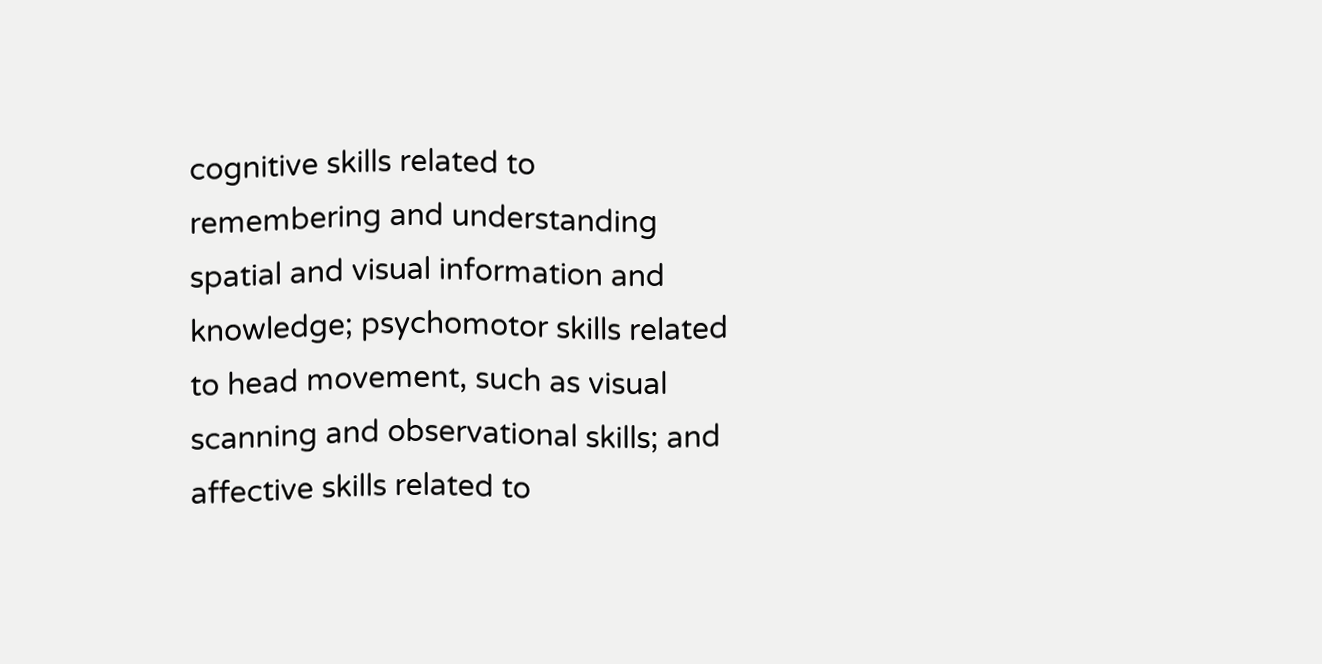cognitive skills related to remembering and understanding spatial and visual information and knowledge; psychomotor skills related to head movement, such as visual scanning and observational skills; and affective skills related to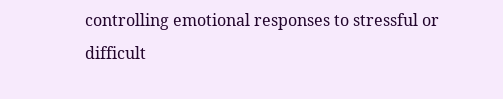controlling emotional responses to stressful or difficult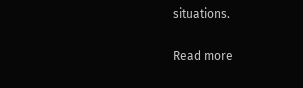situations.

Read more